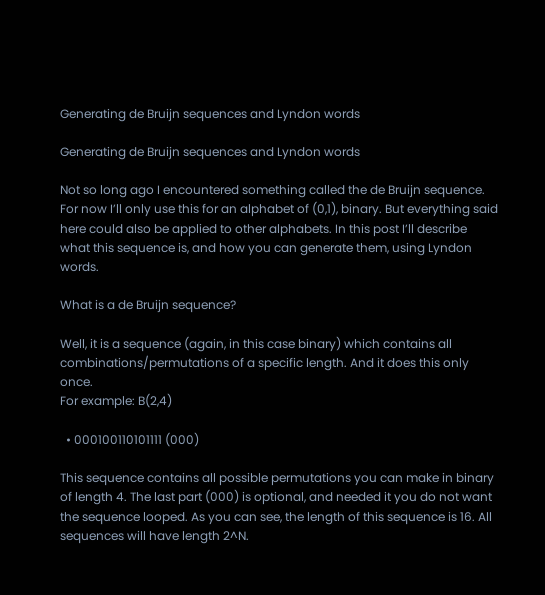Generating de Bruijn sequences and Lyndon words

Generating de Bruijn sequences and Lyndon words

Not so long ago I encountered something called the de Bruijn sequence. For now I’ll only use this for an alphabet of (0,1), binary. But everything said here could also be applied to other alphabets. In this post I’ll describe what this sequence is, and how you can generate them, using Lyndon words.

What is a de Bruijn sequence?

Well, it is a sequence (again, in this case binary) which contains all combinations/permutations of a specific length. And it does this only once.
For example: B(2,4)

  • 000100110101111 (000)

This sequence contains all possible permutations you can make in binary of length 4. The last part (000) is optional, and needed it you do not want the sequence looped. As you can see, the length of this sequence is 16. All sequences will have length 2^N.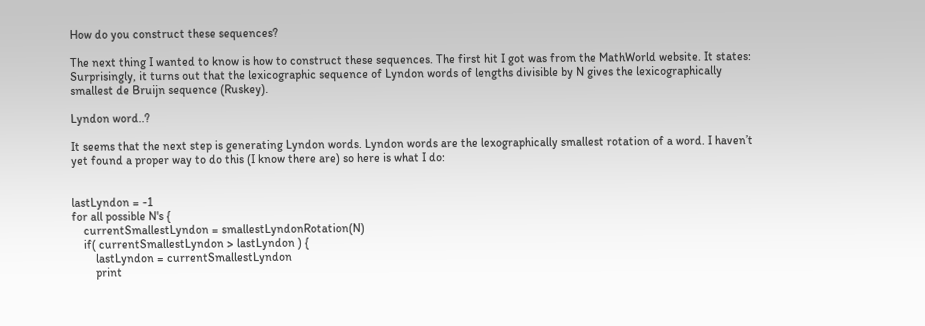How do you construct these sequences?

The next thing I wanted to know is how to construct these sequences. The first hit I got was from the MathWorld website. It states:
Surprisingly, it turns out that the lexicographic sequence of Lyndon words of lengths divisible by N gives the lexicographically smallest de Bruijn sequence (Ruskey).

Lyndon word..?

It seems that the next step is generating Lyndon words. Lyndon words are the lexographically smallest rotation of a word. I haven’t yet found a proper way to do this (I know there are) so here is what I do:


lastLyndon = -1
for all possible N's {
    currentSmallestLyndon = smallestLyndonRotation(N)
    if( currentSmallestLyndon > lastLyndon ) {
        lastLyndon = currentSmallestLyndon
        print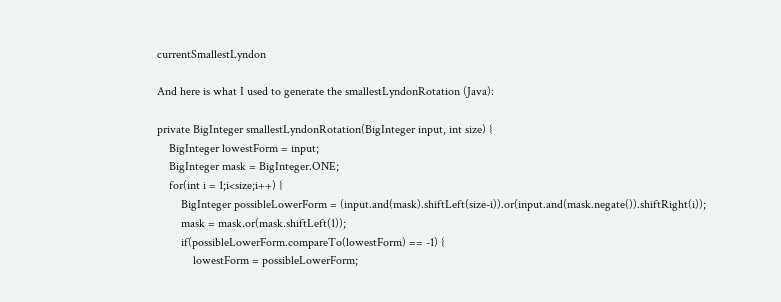currentSmallestLyndon

And here is what I used to generate the smallestLyndonRotation (Java):

private BigInteger smallestLyndonRotation(BigInteger input, int size) {
    BigInteger lowestForm = input;
    BigInteger mask = BigInteger.ONE;
    for(int i = 1;i<size;i++) {
        BigInteger possibleLowerForm = (input.and(mask).shiftLeft(size-i)).or(input.and(mask.negate()).shiftRight(i));
        mask = mask.or(mask.shiftLeft(1));
        if(possibleLowerForm.compareTo(lowestForm) == -1) {
            lowestForm = possibleLowerForm;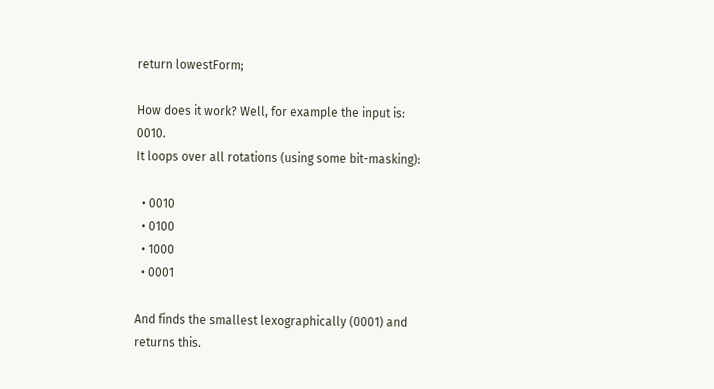return lowestForm;

How does it work? Well, for example the input is: 0010.
It loops over all rotations (using some bit-masking):

  • 0010
  • 0100
  • 1000
  • 0001

And finds the smallest lexographically (0001) and returns this.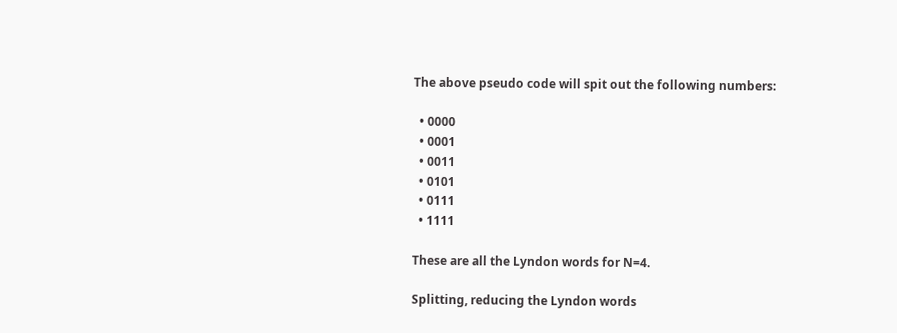The above pseudo code will spit out the following numbers:

  • 0000
  • 0001
  • 0011
  • 0101
  • 0111
  • 1111

These are all the Lyndon words for N=4.

Splitting, reducing the Lyndon words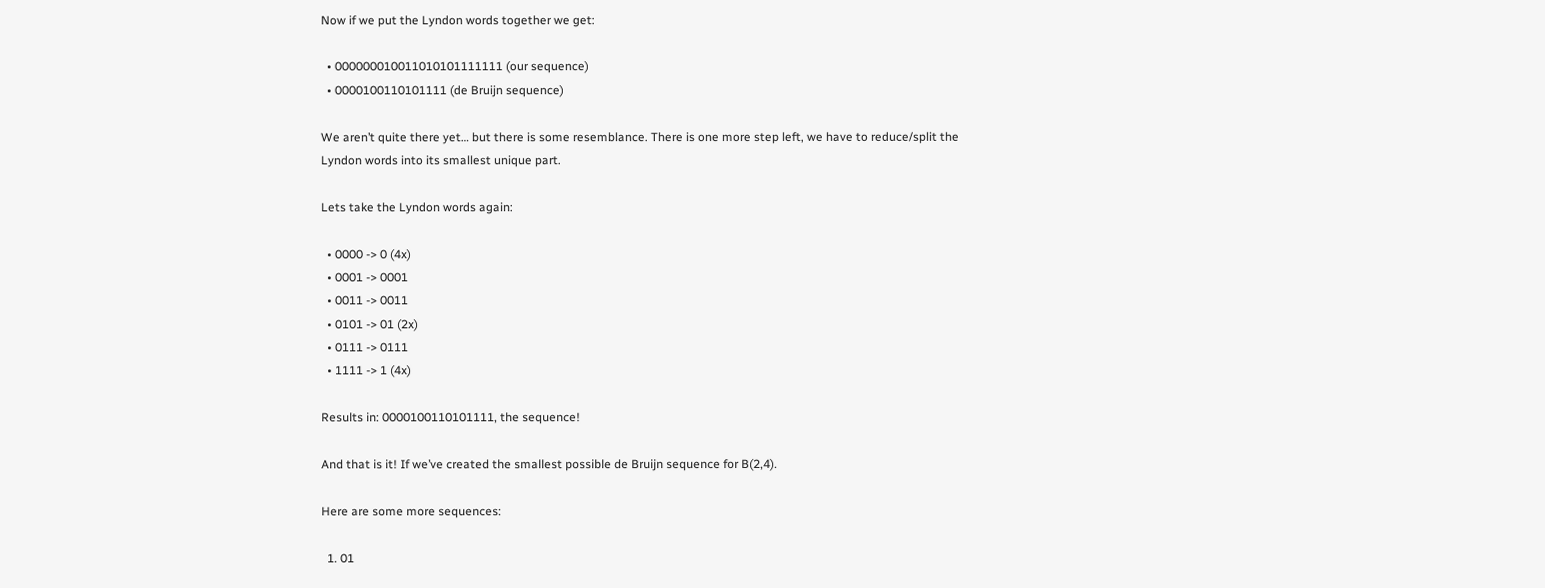Now if we put the Lyndon words together we get:

  • 000000010011010101111111 (our sequence)
  • 0000100110101111 (de Bruijn sequence)

We aren’t quite there yet… but there is some resemblance. There is one more step left, we have to reduce/split the Lyndon words into its smallest unique part.

Lets take the Lyndon words again:

  • 0000 -> 0 (4x)
  • 0001 -> 0001
  • 0011 -> 0011
  • 0101 -> 01 (2x)
  • 0111 -> 0111
  • 1111 -> 1 (4x)

Results in: 0000100110101111, the sequence!

And that is it! If we’ve created the smallest possible de Bruijn sequence for B(2,4).

Here are some more sequences:

  1. 01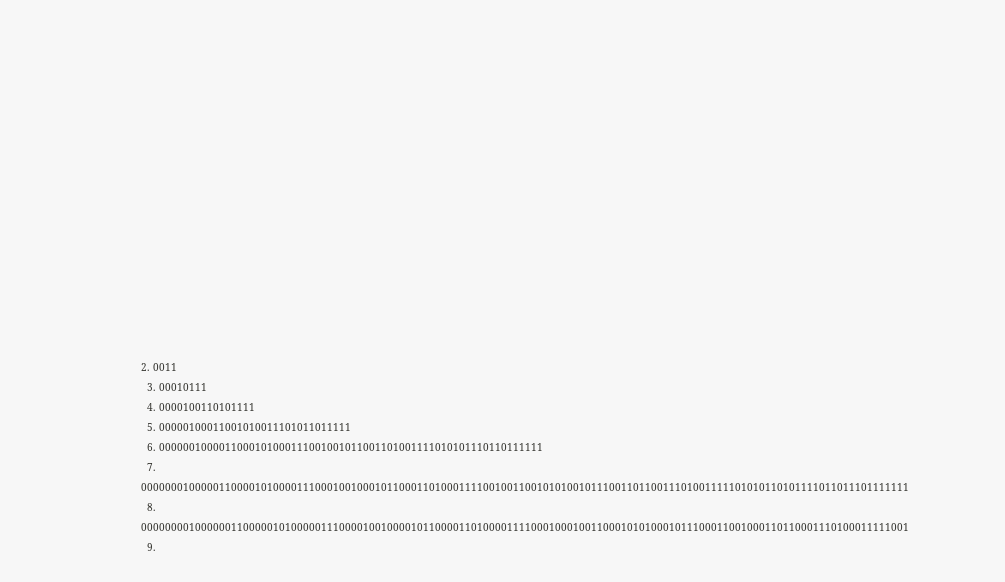2. 0011
  3. 00010111
  4. 0000100110101111
  5. 00000100011001010011101011011111
  6. 0000001000011000101000111001001011001101001111010101110110111111
  7. 00000001000001100001010000111000100100010110001101000111100100110010101001011100110110011101001111101010110101111011011101111111
  8. 00000000100000011000001010000011100001001000010110000110100001111000100010011000101010001011100011001000110110001110100011111001
  9.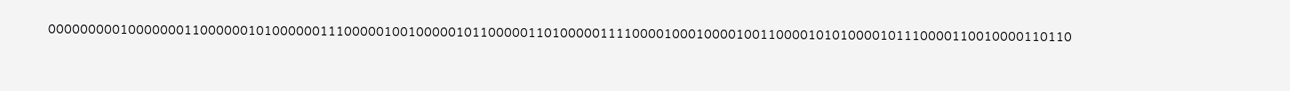00000000010000000110000001010000001110000010010000010110000011010000011110000100010000100110000101010000101110000110010000110110